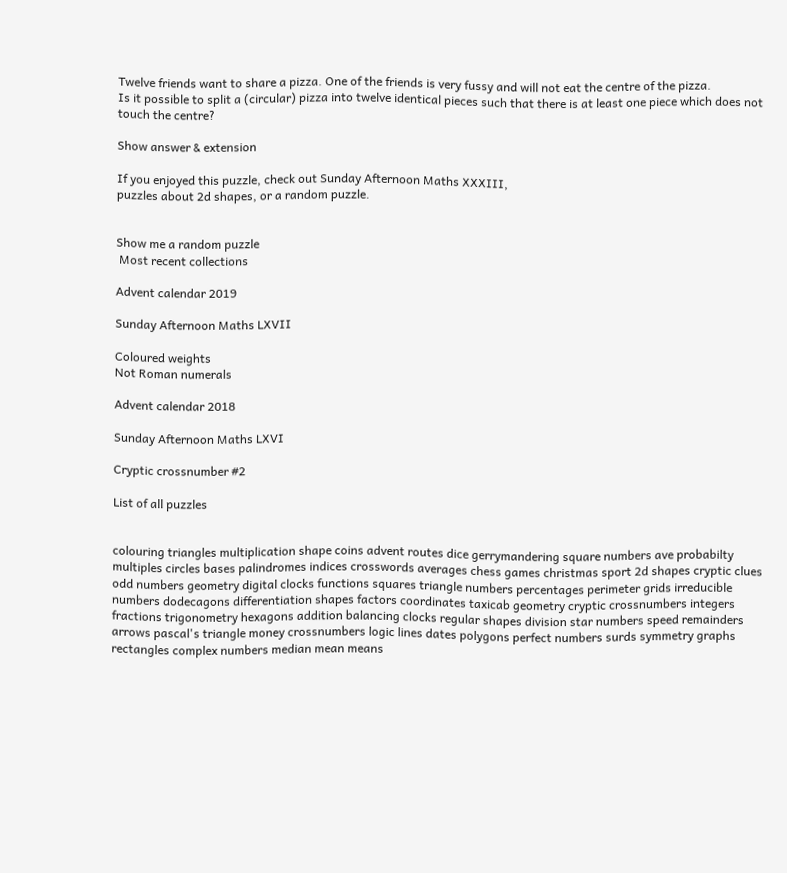Twelve friends want to share a pizza. One of the friends is very fussy and will not eat the centre of the pizza.
Is it possible to split a (circular) pizza into twelve identical pieces such that there is at least one piece which does not touch the centre?

Show answer & extension

If you enjoyed this puzzle, check out Sunday Afternoon Maths XXXIII,
puzzles about 2d shapes, or a random puzzle.


Show me a random puzzle
 Most recent collections

Advent calendar 2019

Sunday Afternoon Maths LXVII

Coloured weights
Not Roman numerals

Advent calendar 2018

Sunday Afternoon Maths LXVI

Cryptic crossnumber #2

List of all puzzles


colouring triangles multiplication shape coins advent routes dice gerrymandering square numbers ave probabilty multiples circles bases palindromes indices crosswords averages chess games christmas sport 2d shapes cryptic clues odd numbers geometry digital clocks functions squares triangle numbers percentages perimeter grids irreducible numbers dodecagons differentiation shapes factors coordinates taxicab geometry cryptic crossnumbers integers fractions trigonometry hexagons addition balancing clocks regular shapes division star numbers speed remainders arrows pascal's triangle money crossnumbers logic lines dates polygons perfect numbers surds symmetry graphs rectangles complex numbers median mean means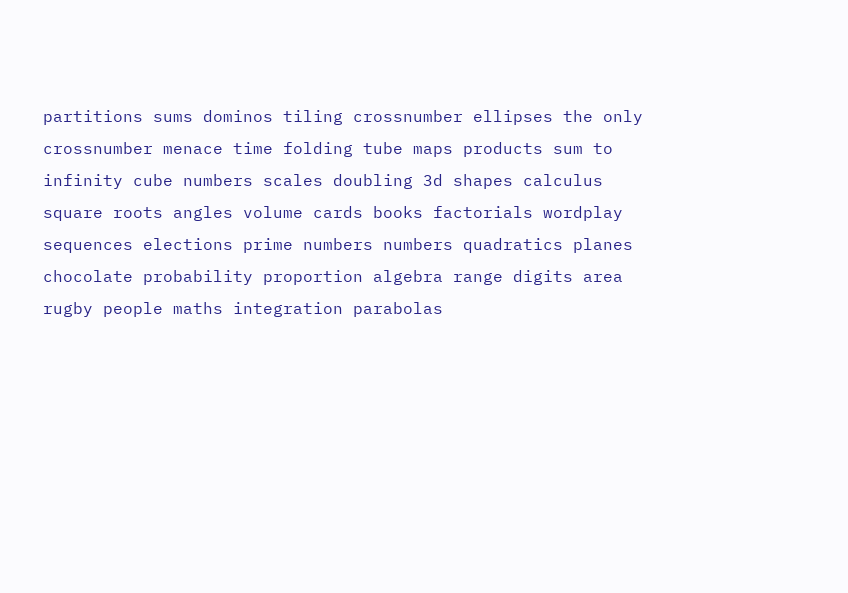partitions sums dominos tiling crossnumber ellipses the only crossnumber menace time folding tube maps products sum to infinity cube numbers scales doubling 3d shapes calculus square roots angles volume cards books factorials wordplay sequences elections prime numbers numbers quadratics planes chocolate probability proportion algebra range digits area rugby people maths integration parabolas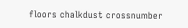floors chalkdust crossnumber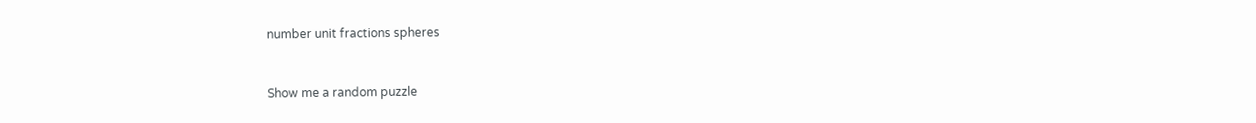number unit fractions spheres


Show me a random puzzle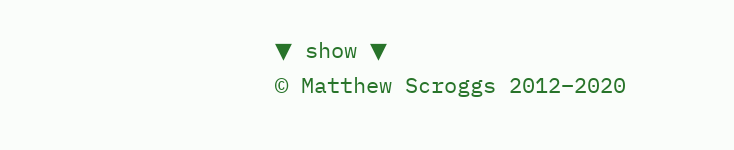▼ show ▼
© Matthew Scroggs 2012–2020